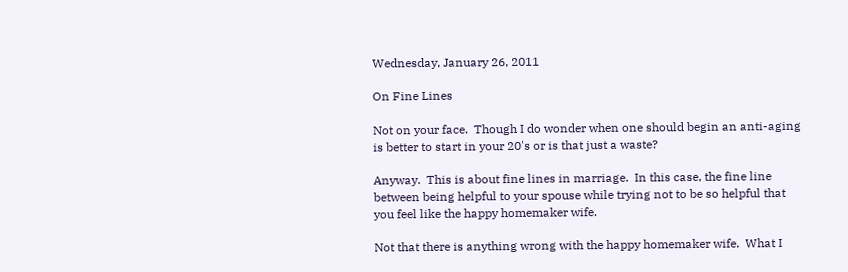Wednesday, January 26, 2011

On Fine Lines

Not on your face.  Though I do wonder when one should begin an anti-aging is better to start in your 20's or is that just a waste?

Anyway.  This is about fine lines in marriage.  In this case, the fine line between being helpful to your spouse while trying not to be so helpful that you feel like the happy homemaker wife.

Not that there is anything wrong with the happy homemaker wife.  What I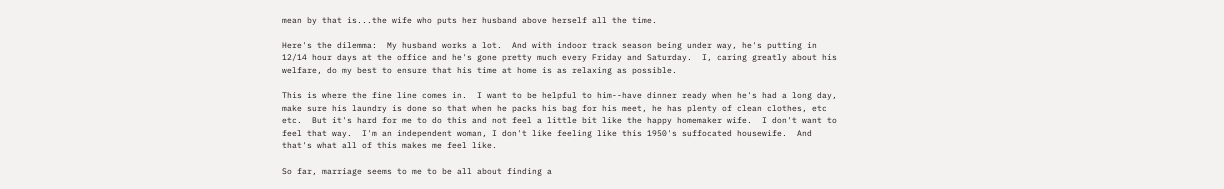mean by that is...the wife who puts her husband above herself all the time.

Here's the dilemma:  My husband works a lot.  And with indoor track season being under way, he's putting in 12/14 hour days at the office and he's gone pretty much every Friday and Saturday.  I, caring greatly about his welfare, do my best to ensure that his time at home is as relaxing as possible.

This is where the fine line comes in.  I want to be helpful to him--have dinner ready when he's had a long day, make sure his laundry is done so that when he packs his bag for his meet, he has plenty of clean clothes, etc etc.  But it's hard for me to do this and not feel a little bit like the happy homemaker wife.  I don't want to feel that way.  I'm an independent woman, I don't like feeling like this 1950's suffocated housewife.  And that's what all of this makes me feel like.

So far, marriage seems to me to be all about finding a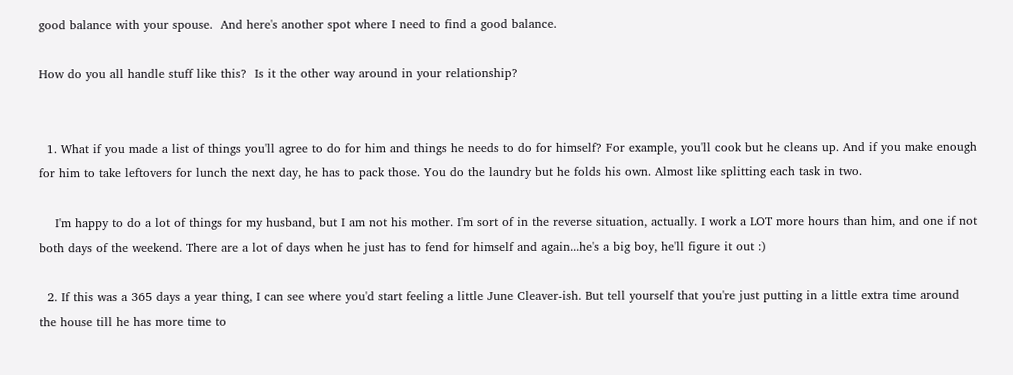good balance with your spouse.  And here's another spot where I need to find a good balance.

How do you all handle stuff like this?  Is it the other way around in your relationship?


  1. What if you made a list of things you'll agree to do for him and things he needs to do for himself? For example, you'll cook but he cleans up. And if you make enough for him to take leftovers for lunch the next day, he has to pack those. You do the laundry but he folds his own. Almost like splitting each task in two.

    I'm happy to do a lot of things for my husband, but I am not his mother. I'm sort of in the reverse situation, actually. I work a LOT more hours than him, and one if not both days of the weekend. There are a lot of days when he just has to fend for himself and again...he's a big boy, he'll figure it out :)

  2. If this was a 365 days a year thing, I can see where you'd start feeling a little June Cleaver-ish. But tell yourself that you're just putting in a little extra time around the house till he has more time to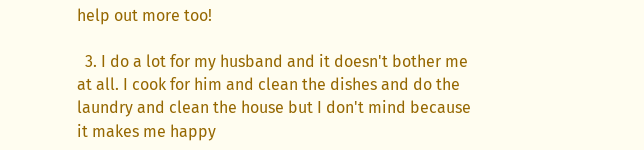help out more too!

  3. I do a lot for my husband and it doesn't bother me at all. I cook for him and clean the dishes and do the laundry and clean the house but I don't mind because it makes me happy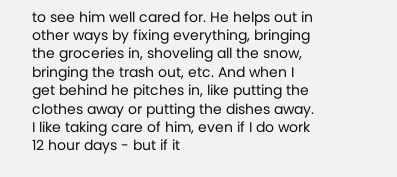to see him well cared for. He helps out in other ways by fixing everything, bringing the groceries in, shoveling all the snow, bringing the trash out, etc. And when I get behind he pitches in, like putting the clothes away or putting the dishes away. I like taking care of him, even if I do work 12 hour days - but if it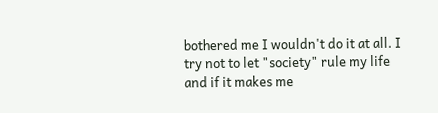bothered me I wouldn't do it at all. I try not to let "society" rule my life and if it makes me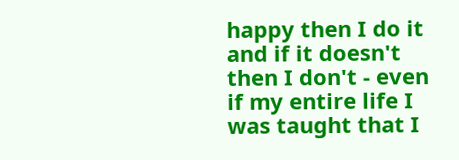happy then I do it and if it doesn't then I don't - even if my entire life I was taught that I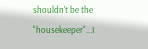shouldn't be the "housekeeper"...I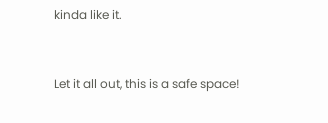kinda like it.


Let it all out, this is a safe space!